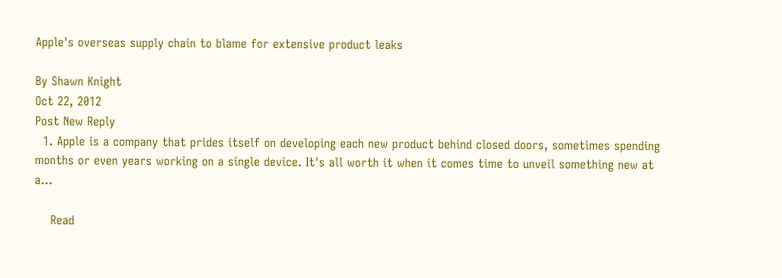Apple's overseas supply chain to blame for extensive product leaks

By Shawn Knight
Oct 22, 2012
Post New Reply
  1. Apple is a company that prides itself on developing each new product behind closed doors, sometimes spending months or even years working on a single device. It's all worth it when it comes time to unveil something new at a...

    Read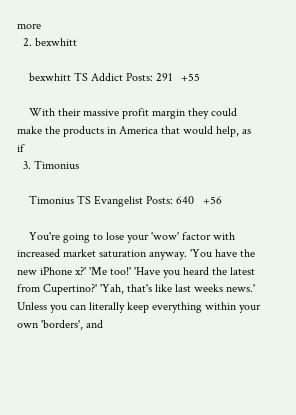more
  2. bexwhitt

    bexwhitt TS Addict Posts: 291   +55

    With their massive profit margin they could make the products in America that would help, as if
  3. Timonius

    Timonius TS Evangelist Posts: 640   +56

    You're going to lose your 'wow' factor with increased market saturation anyway. 'You have the new iPhone x?' 'Me too!' 'Have you heard the latest from Cupertino?' 'Yah, that's like last weeks news.' Unless you can literally keep everything within your own 'borders', and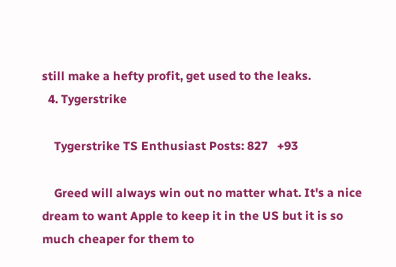still make a hefty profit, get used to the leaks.
  4. Tygerstrike

    Tygerstrike TS Enthusiast Posts: 827   +93

    Greed will always win out no matter what. It's a nice dream to want Apple to keep it in the US but it is so much cheaper for them to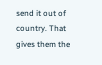send it out of country. That gives them the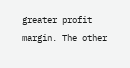greater profit margin. The other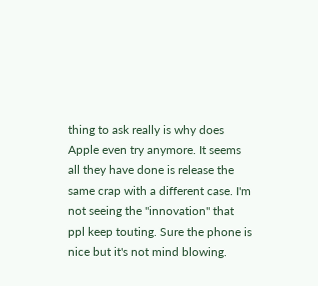thing to ask really is why does Apple even try anymore. It seems all they have done is release the same crap with a different case. I'm not seeing the "innovation" that ppl keep touting. Sure the phone is nice but it's not mind blowing.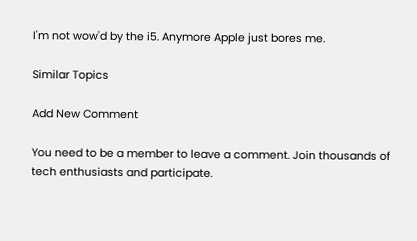I'm not wow'd by the i5. Anymore Apple just bores me.

Similar Topics

Add New Comment

You need to be a member to leave a comment. Join thousands of tech enthusiasts and participate.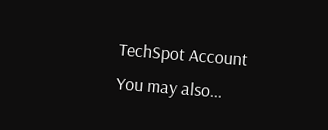TechSpot Account You may also...